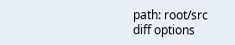path: root/src
diff options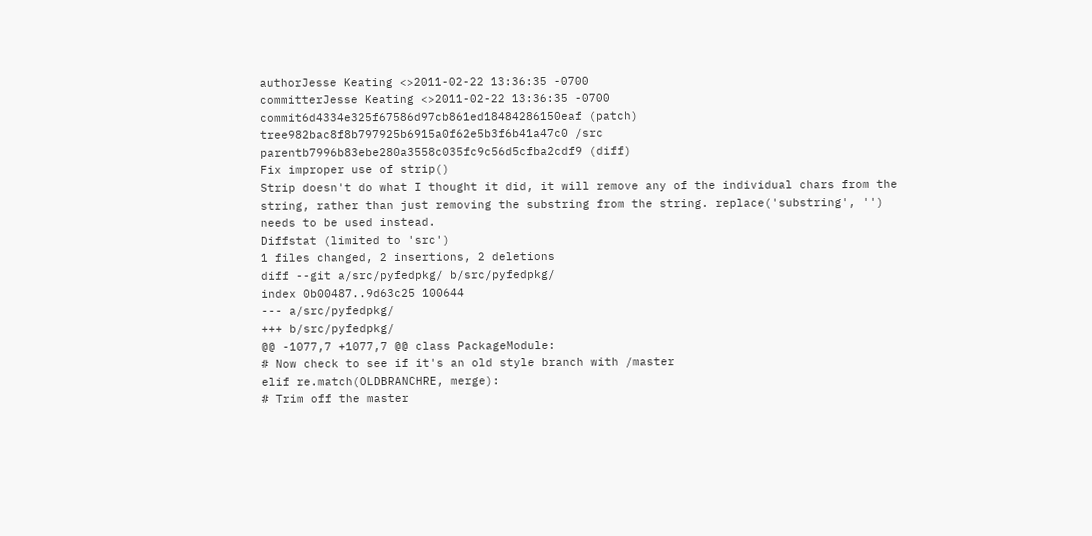authorJesse Keating <>2011-02-22 13:36:35 -0700
committerJesse Keating <>2011-02-22 13:36:35 -0700
commit6d4334e325f67586d97cb861ed18484286150eaf (patch)
tree982bac8f8b797925b6915a0f62e5b3f6b41a47c0 /src
parentb7996b83ebe280a3558c035fc9c56d5cfba2cdf9 (diff)
Fix improper use of strip()
Strip doesn't do what I thought it did, it will remove any of the individual chars from the string, rather than just removing the substring from the string. replace('substring', '') needs to be used instead.
Diffstat (limited to 'src')
1 files changed, 2 insertions, 2 deletions
diff --git a/src/pyfedpkg/ b/src/pyfedpkg/
index 0b00487..9d63c25 100644
--- a/src/pyfedpkg/
+++ b/src/pyfedpkg/
@@ -1077,7 +1077,7 @@ class PackageModule:
# Now check to see if it's an old style branch with /master
elif re.match(OLDBRANCHRE, merge):
# Trim off the master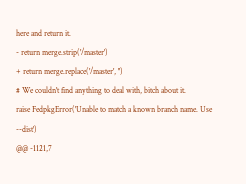here and return it.
- return merge.strip('/master')
+ return merge.replace('/master', '')
# We couldn't find anything to deal with, bitch about it.
raise FedpkgError('Unable to match a known branch name. Use --dist')
@@ -1121,7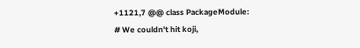+1121,7 @@ class PackageModule:
# We couldn't hit koji,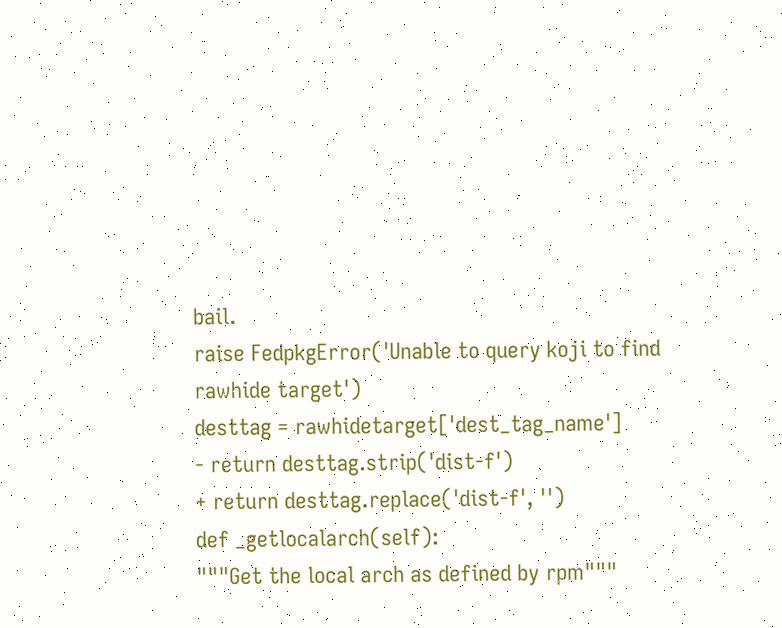bail.
raise FedpkgError('Unable to query koji to find rawhide target')
desttag = rawhidetarget['dest_tag_name']
- return desttag.strip('dist-f')
+ return desttag.replace('dist-f', '')
def _getlocalarch(self):
"""Get the local arch as defined by rpm"""